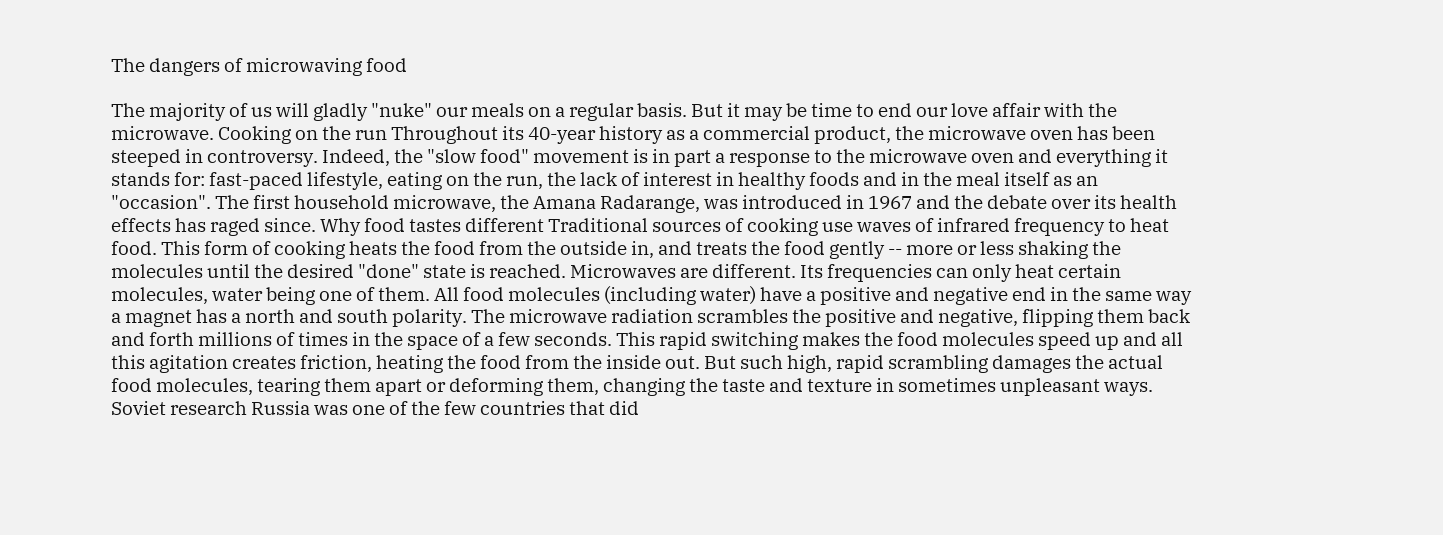The dangers of microwaving food

The majority of us will gladly "nuke" our meals on a regular basis. But it may be time to end our love affair with the microwave. Cooking on the run Throughout its 40-year history as a commercial product, the microwave oven has been steeped in controversy. Indeed, the "slow food" movement is in part a response to the microwave oven and everything it stands for: fast-paced lifestyle, eating on the run, the lack of interest in healthy foods and in the meal itself as an "occasion". The first household microwave, the Amana Radarange, was introduced in 1967 and the debate over its health effects has raged since. Why food tastes different Traditional sources of cooking use waves of infrared frequency to heat food. This form of cooking heats the food from the outside in, and treats the food gently -- more or less shaking the molecules until the desired "done" state is reached. Microwaves are different. Its frequencies can only heat certain molecules, water being one of them. All food molecules (including water) have a positive and negative end in the same way a magnet has a north and south polarity. The microwave radiation scrambles the positive and negative, flipping them back and forth millions of times in the space of a few seconds. This rapid switching makes the food molecules speed up and all this agitation creates friction, heating the food from the inside out. But such high, rapid scrambling damages the actual food molecules, tearing them apart or deforming them, changing the taste and texture in sometimes unpleasant ways. Soviet research Russia was one of the few countries that did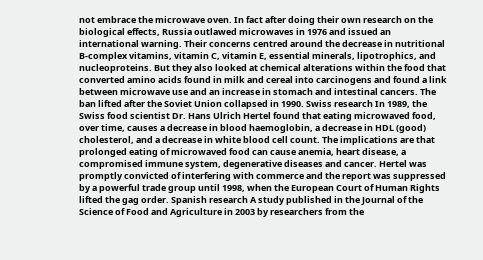not embrace the microwave oven. In fact after doing their own research on the biological effects, Russia outlawed microwaves in 1976 and issued an international warning. Their concerns centred around the decrease in nutritional B-complex vitamins, vitamin C, vitamin E, essential minerals, lipotrophics, and nucleoproteins. But they also looked at chemical alterations within the food that converted amino acids found in milk and cereal into carcinogens and found a link between microwave use and an increase in stomach and intestinal cancers. The ban lifted after the Soviet Union collapsed in 1990. Swiss research In 1989, the Swiss food scientist Dr. Hans Ulrich Hertel found that eating microwaved food, over time, causes a decrease in blood haemoglobin, a decrease in HDL (good) cholesterol, and a decrease in white blood cell count. The implications are that prolonged eating of microwaved food can cause anemia, heart disease, a compromised immune system, degenerative diseases and cancer. Hertel was promptly convicted of interfering with commerce and the report was suppressed by a powerful trade group until 1998, when the European Court of Human Rights lifted the gag order. Spanish research A study published in the Journal of the Science of Food and Agriculture in 2003 by researchers from the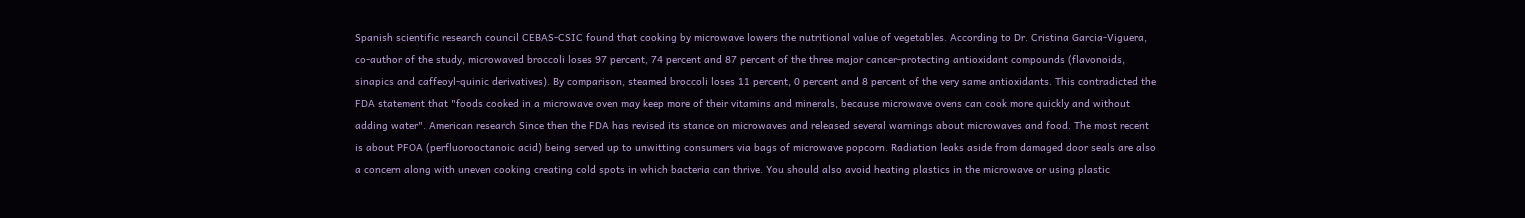Spanish scientific research council CEBAS-CSIC found that cooking by microwave lowers the nutritional value of vegetables. According to Dr. Cristina Garcia-Viguera, co-author of the study, microwaved broccoli loses 97 percent, 74 percent and 87 percent of the three major cancer-protecting antioxidant compounds (flavonoids, sinapics and caffeoyl-quinic derivatives). By comparison, steamed broccoli loses 11 percent, 0 percent and 8 percent of the very same antioxidants. This contradicted the FDA statement that "foods cooked in a microwave oven may keep more of their vitamins and minerals, because microwave ovens can cook more quickly and without adding water". American research Since then the FDA has revised its stance on microwaves and released several warnings about microwaves and food. The most recent is about PFOA (perfluorooctanoic acid) being served up to unwitting consumers via bags of microwave popcorn. Radiation leaks aside from damaged door seals are also a concern along with uneven cooking creating cold spots in which bacteria can thrive. You should also avoid heating plastics in the microwave or using plastic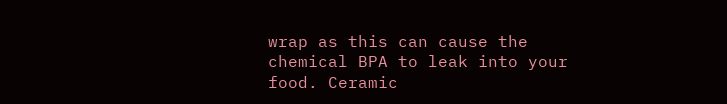wrap as this can cause the chemical BPA to leak into your food. Ceramic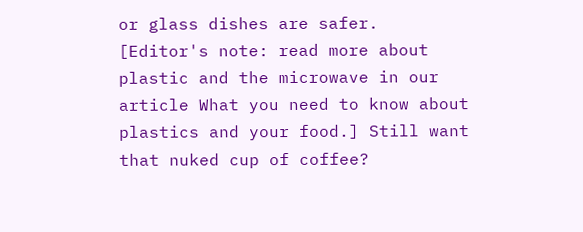or glass dishes are safer. [Editor's note: read more about plastic and the microwave in our article What you need to know about plastics and your food.] Still want that nuked cup of coffee?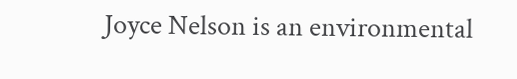Joyce Nelson is an environmental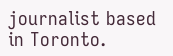journalist based in Toronto.